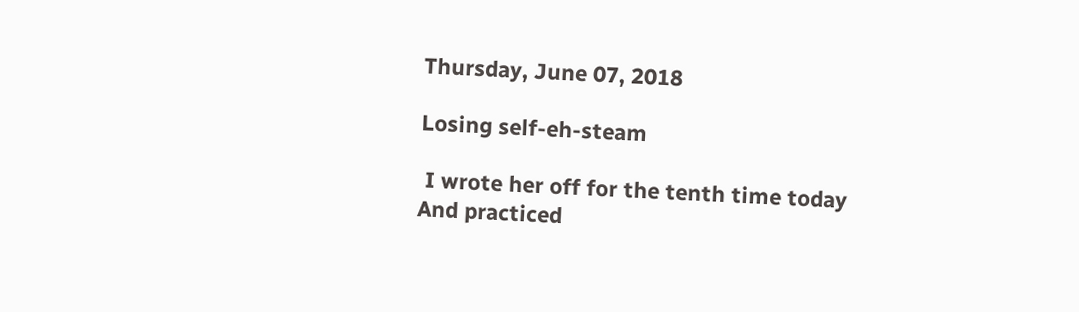Thursday, June 07, 2018

Losing self-eh-steam

 I wrote her off for the tenth time today
And practiced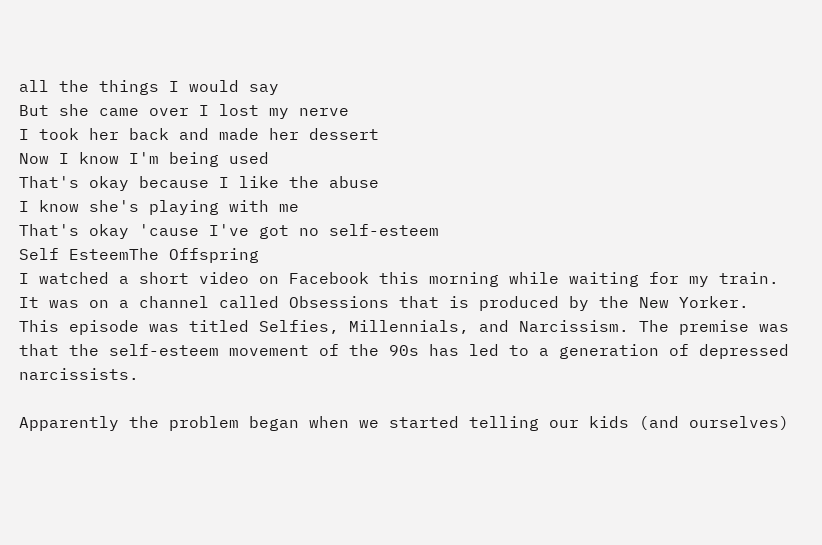all the things I would say
But she came over I lost my nerve
I took her back and made her dessert
Now I know I'm being used
That's okay because I like the abuse
I know she's playing with me
That's okay 'cause I've got no self-esteem
Self EsteemThe Offspring
I watched a short video on Facebook this morning while waiting for my train. It was on a channel called Obsessions that is produced by the New Yorker.  This episode was titled Selfies, Millennials, and Narcissism. The premise was that the self-esteem movement of the 90s has led to a generation of depressed narcissists.

Apparently the problem began when we started telling our kids (and ourselves)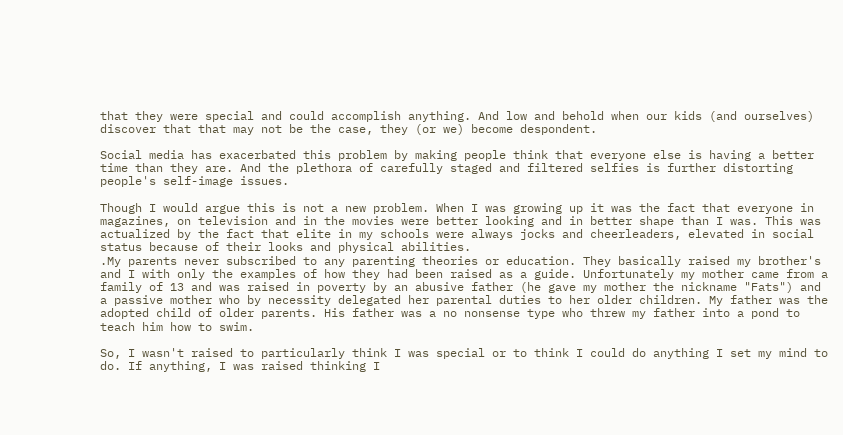that they were special and could accomplish anything. And low and behold when our kids (and ourselves) discover that that may not be the case, they (or we) become despondent.

Social media has exacerbated this problem by making people think that everyone else is having a better time than they are. And the plethora of carefully staged and filtered selfies is further distorting people's self-image issues.

Though I would argue this is not a new problem. When I was growing up it was the fact that everyone in magazines, on television and in the movies were better looking and in better shape than I was. This was actualized by the fact that elite in my schools were always jocks and cheerleaders, elevated in social status because of their looks and physical abilities.
.My parents never subscribed to any parenting theories or education. They basically raised my brother's and I with only the examples of how they had been raised as a guide. Unfortunately my mother came from a family of 13 and was raised in poverty by an abusive father (he gave my mother the nickname "Fats") and a passive mother who by necessity delegated her parental duties to her older children. My father was the adopted child of older parents. His father was a no nonsense type who threw my father into a pond to teach him how to swim.

So, I wasn't raised to particularly think I was special or to think I could do anything I set my mind to do. If anything, I was raised thinking I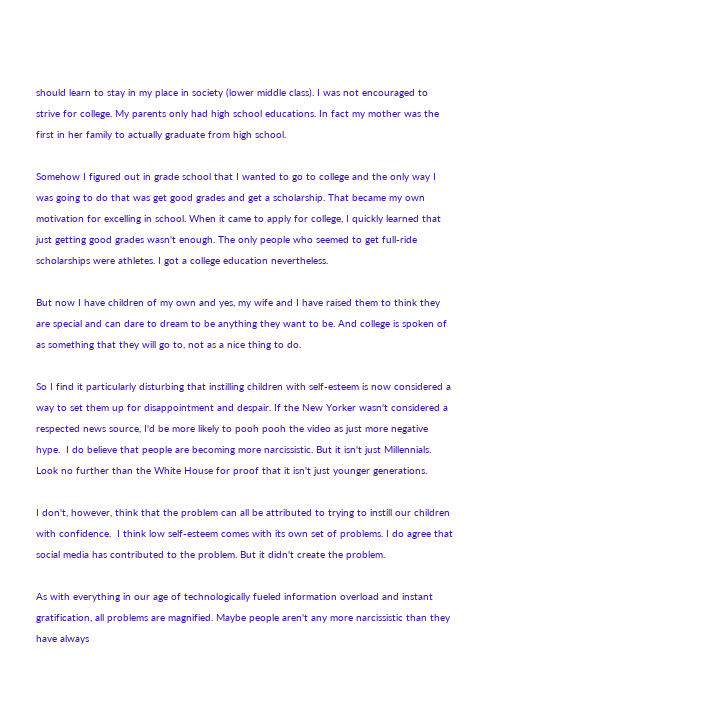should learn to stay in my place in society (lower middle class). I was not encouraged to strive for college. My parents only had high school educations. In fact my mother was the first in her family to actually graduate from high school.

Somehow I figured out in grade school that I wanted to go to college and the only way I was going to do that was get good grades and get a scholarship. That became my own motivation for excelling in school. When it came to apply for college, I quickly learned that just getting good grades wasn't enough. The only people who seemed to get full-ride scholarships were athletes. I got a college education nevertheless.

But now I have children of my own and yes, my wife and I have raised them to think they are special and can dare to dream to be anything they want to be. And college is spoken of as something that they will go to, not as a nice thing to do.

So I find it particularly disturbing that instilling children with self-esteem is now considered a way to set them up for disappointment and despair. If the New Yorker wasn't considered a respected news source, I'd be more likely to pooh pooh the video as just more negative hype.  I do believe that people are becoming more narcissistic. But it isn't just Millennials.  Look no further than the White House for proof that it isn't just younger generations.

I don't, however, think that the problem can all be attributed to trying to instill our children with confidence.  I think low self-esteem comes with its own set of problems. I do agree that social media has contributed to the problem. But it didn't create the problem.

As with everything in our age of technologically fueled information overload and instant gratification, all problems are magnified. Maybe people aren't any more narcissistic than they have always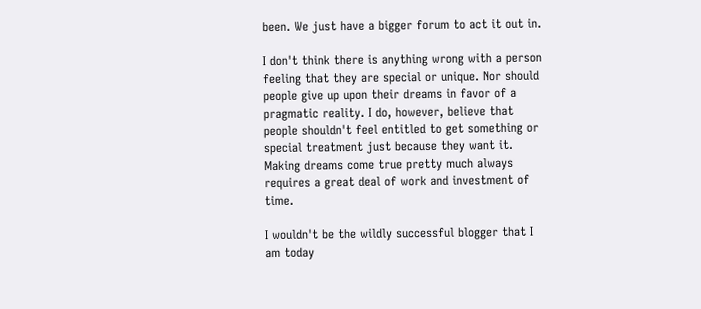been. We just have a bigger forum to act it out in.

I don't think there is anything wrong with a person feeling that they are special or unique. Nor should people give up upon their dreams in favor of a pragmatic reality. I do, however, believe that people shouldn't feel entitled to get something or special treatment just because they want it.  Making dreams come true pretty much always requires a great deal of work and investment of time.

I wouldn't be the wildly successful blogger that I am today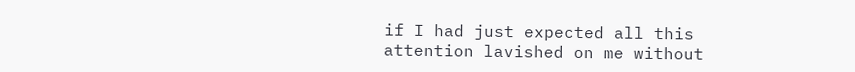if I had just expected all this attention lavished on me without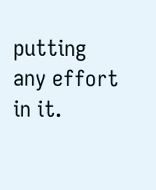putting any effort in it.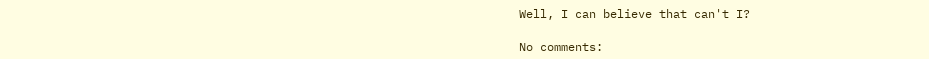Well, I can believe that can't I?

No comments: